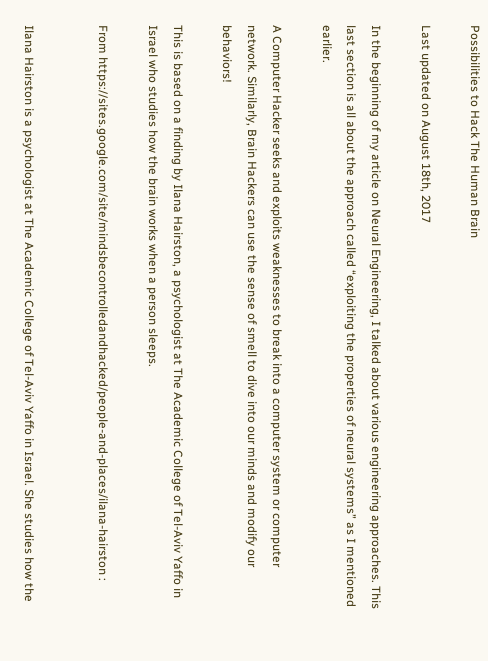Possibilities to Hack The Human Brain

Last updated on August 18th, 2017

In the beginning of my article on Neural Engineering, I talked about various engineering approaches. This last section is all about the approach called “exploiting the properties of neural systems” as I mentioned earlier.

A Computer Hacker seeks and exploits weaknesses to break into a computer system or computer network. Similarly, Brain Hackers can use the sense of smell to dive into our minds and modify our behaviors!

This is based on a finding by Ilana Hairston, a psychologist at The Academic College of Tel-Aviv Yaffo in Israel who studies how the brain works when a person sleeps.

From https://sites.google.com/site/mindsbecontrolledandhacked/people-and-places/ilana-hairston :


Ilana Hairston is a psychologist at The Academic College of Tel-Aviv Yaffo in Israel. She studies how the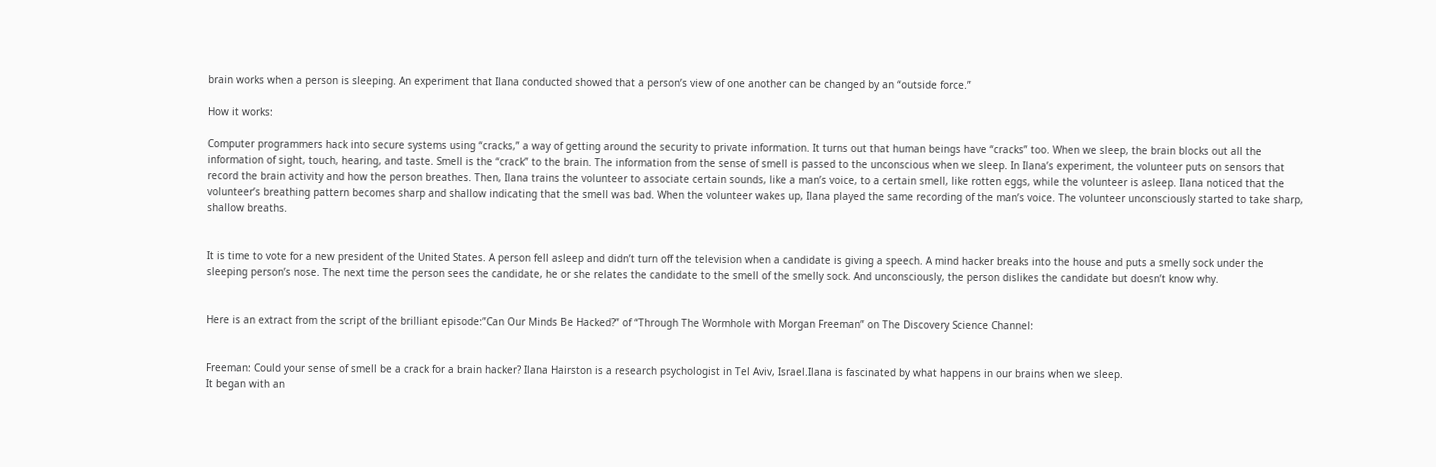brain works when a person is sleeping. An experiment that Ilana conducted showed that a person’s view of one another can be changed by an “outside force.”

How it works:

Computer programmers hack into secure systems using “cracks,” a way of getting around the security to private information. It turns out that human beings have “cracks” too. When we sleep, the brain blocks out all the information of sight, touch, hearing, and taste. Smell is the “crack” to the brain. The information from the sense of smell is passed to the unconscious when we sleep. In Ilana’s experiment, the volunteer puts on sensors that record the brain activity and how the person breathes. Then, Ilana trains the volunteer to associate certain sounds, like a man’s voice, to a certain smell, like rotten eggs, while the volunteer is asleep. Ilana noticed that the volunteer’s breathing pattern becomes sharp and shallow indicating that the smell was bad. When the volunteer wakes up, Ilana played the same recording of the man’s voice. The volunteer unconsciously started to take sharp, shallow breaths.


It is time to vote for a new president of the United States. A person fell asleep and didn’t turn off the television when a candidate is giving a speech. A mind hacker breaks into the house and puts a smelly sock under the sleeping person’s nose. The next time the person sees the candidate, he or she relates the candidate to the smell of the smelly sock. And unconsciously, the person dislikes the candidate but doesn’t know why.


Here is an extract from the script of the brilliant episode:”Can Our Minds Be Hacked?” of “Through The Wormhole with Morgan Freeman” on The Discovery Science Channel:


Freeman: Could your sense of smell be a crack for a brain hacker? Ilana Hairston is a research psychologist in Tel Aviv, Israel.Ilana is fascinated by what happens in our brains when we sleep.
It began with an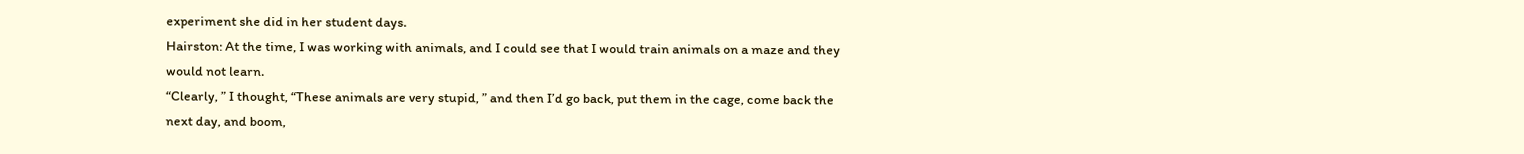experiment she did in her student days.
Hairston: At the time, I was working with animals, and I could see that I would train animals on a maze and they would not learn.
“Clearly, ” I thought, “These animals are very stupid, ” and then I’d go back, put them in the cage, come back the next day, and boom,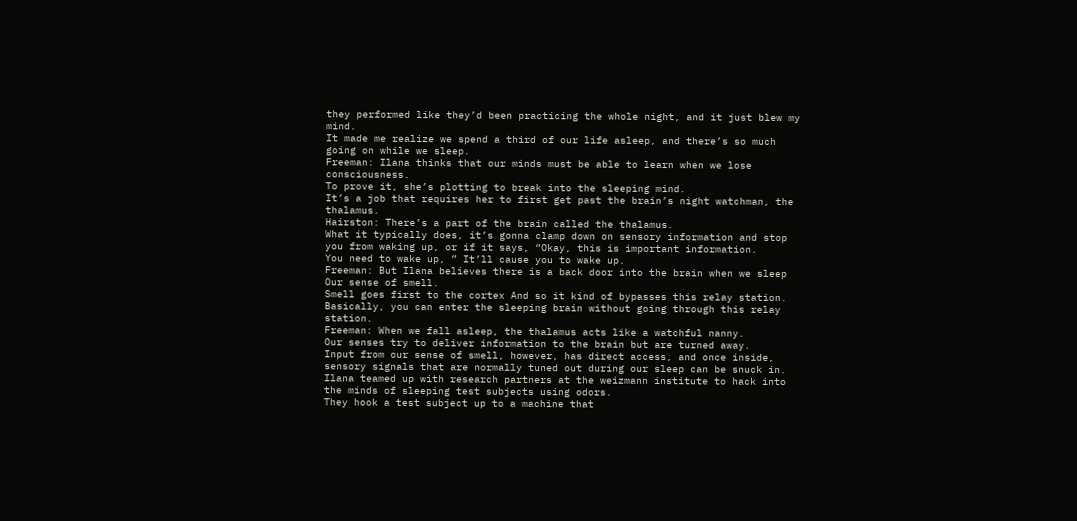they performed like they’d been practicing the whole night, and it just blew my mind.
It made me realize we spend a third of our life asleep, and there’s so much going on while we sleep.
Freeman: Ilana thinks that our minds must be able to learn when we lose consciousness.
To prove it, she’s plotting to break into the sleeping mind.
It’s a job that requires her to first get past the brain’s night watchman, the thalamus.
Hairston: There’s a part of the brain called the thalamus.
What it typically does, it’s gonna clamp down on sensory information and stop you from waking up, or if it says, “Okay, this is important information.
You need to wake up, ” It’ll cause you to wake up.
Freeman: But Ilana believes there is a back door into the brain when we sleep Our sense of smell.
Smell goes first to the cortex And so it kind of bypasses this relay station.
Basically, you can enter the sleeping brain without going through this relay station.
Freeman: When we fall asleep, the thalamus acts like a watchful nanny.
Our senses try to deliver information to the brain but are turned away.
Input from our sense of smell, however, has direct access, and once inside, sensory signals that are normally tuned out during our sleep can be snuck in.
Ilana teamed up with research partners at the weizmann institute to hack into the minds of sleeping test subjects using odors.
They hook a test subject up to a machine that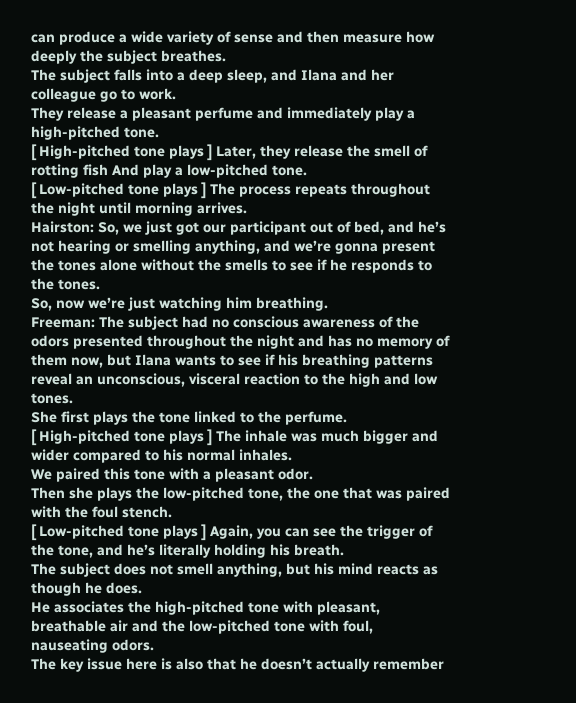can produce a wide variety of sense and then measure how deeply the subject breathes.
The subject falls into a deep sleep, and Ilana and her colleague go to work.
They release a pleasant perfume and immediately play a high-pitched tone.
[ High-pitched tone plays ] Later, they release the smell of rotting fish And play a low-pitched tone.
[ Low-pitched tone plays ] The process repeats throughout the night until morning arrives.
Hairston: So, we just got our participant out of bed, and he’s not hearing or smelling anything, and we’re gonna present the tones alone without the smells to see if he responds to the tones.
So, now we’re just watching him breathing.
Freeman: The subject had no conscious awareness of the odors presented throughout the night and has no memory of them now, but Ilana wants to see if his breathing patterns reveal an unconscious, visceral reaction to the high and low tones.
She first plays the tone linked to the perfume.
[ High-pitched tone plays ] The inhale was much bigger and wider compared to his normal inhales.
We paired this tone with a pleasant odor.
Then she plays the low-pitched tone, the one that was paired with the foul stench.
[ Low-pitched tone plays ] Again, you can see the trigger of the tone, and he’s literally holding his breath.
The subject does not smell anything, but his mind reacts as though he does.
He associates the high-pitched tone with pleasant, breathable air and the low-pitched tone with foul, nauseating odors.
The key issue here is also that he doesn’t actually remember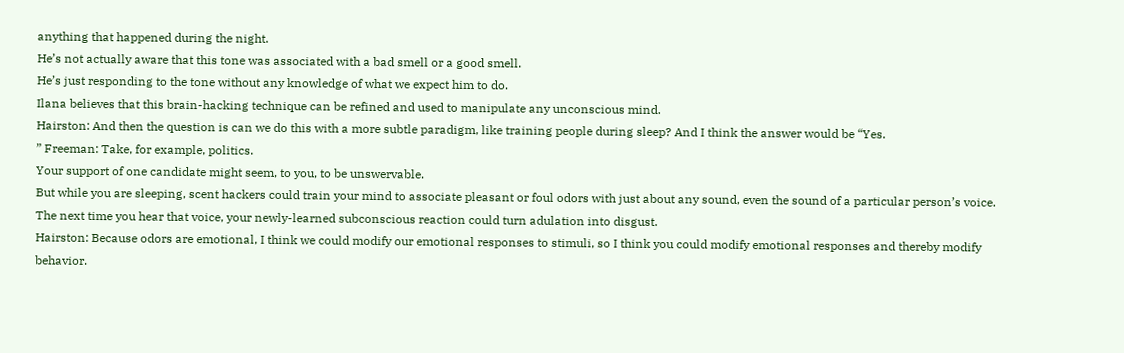anything that happened during the night.
He’s not actually aware that this tone was associated with a bad smell or a good smell.
He’s just responding to the tone without any knowledge of what we expect him to do.
Ilana believes that this brain-hacking technique can be refined and used to manipulate any unconscious mind.
Hairston: And then the question is can we do this with a more subtle paradigm, like training people during sleep? And I think the answer would be “Yes.
” Freeman: Take, for example, politics.
Your support of one candidate might seem, to you, to be unswervable.
But while you are sleeping, scent hackers could train your mind to associate pleasant or foul odors with just about any sound, even the sound of a particular person’s voice.
The next time you hear that voice, your newly-learned subconscious reaction could turn adulation into disgust.
Hairston: Because odors are emotional, I think we could modify our emotional responses to stimuli, so I think you could modify emotional responses and thereby modify behavior.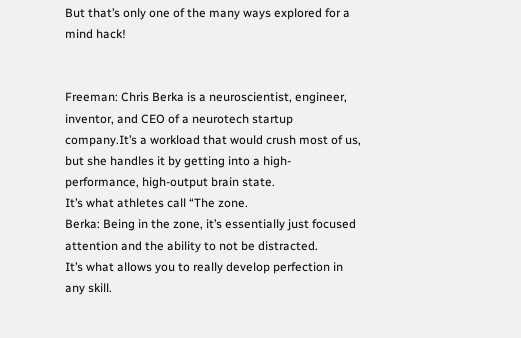But that’s only one of the many ways explored for a mind hack!


Freeman: Chris Berka is a neuroscientist, engineer, inventor, and CEO of a neurotech startup company.It’s a workload that would crush most of us, but she handles it by getting into a high-performance, high-output brain state.
It’s what athletes call “The zone.
Berka: Being in the zone, it’s essentially just focused attention and the ability to not be distracted.
It’s what allows you to really develop perfection in any skill.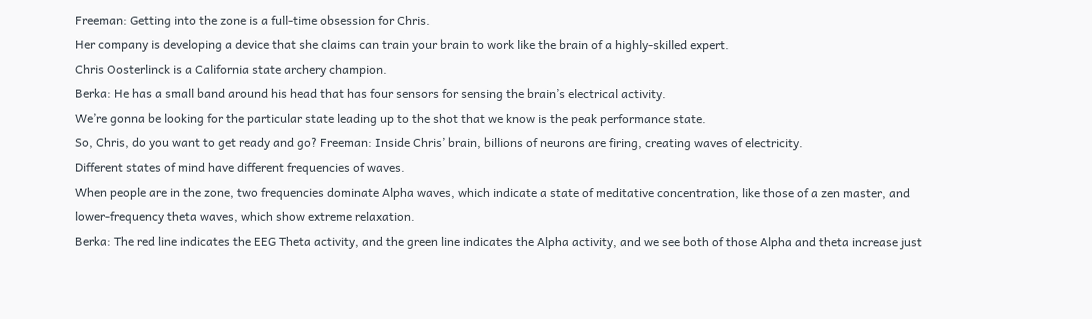Freeman: Getting into the zone is a full-time obsession for Chris.
Her company is developing a device that she claims can train your brain to work like the brain of a highly-skilled expert.
Chris Oosterlinck is a California state archery champion.
Berka: He has a small band around his head that has four sensors for sensing the brain’s electrical activity.
We’re gonna be looking for the particular state leading up to the shot that we know is the peak performance state.
So, Chris, do you want to get ready and go? Freeman: Inside Chris’ brain, billions of neurons are firing, creating waves of electricity.
Different states of mind have different frequencies of waves.
When people are in the zone, two frequencies dominate Alpha waves, which indicate a state of meditative concentration, like those of a zen master, and lower-frequency theta waves, which show extreme relaxation.
Berka: The red line indicates the EEG Theta activity, and the green line indicates the Alpha activity, and we see both of those Alpha and theta increase just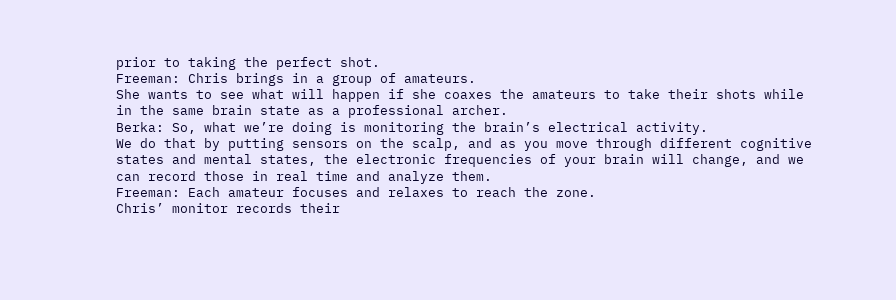prior to taking the perfect shot.
Freeman: Chris brings in a group of amateurs.
She wants to see what will happen if she coaxes the amateurs to take their shots while in the same brain state as a professional archer.
Berka: So, what we’re doing is monitoring the brain’s electrical activity.
We do that by putting sensors on the scalp, and as you move through different cognitive states and mental states, the electronic frequencies of your brain will change, and we can record those in real time and analyze them.
Freeman: Each amateur focuses and relaxes to reach the zone.
Chris’ monitor records their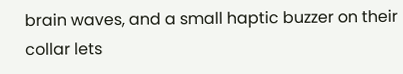brain waves, and a small haptic buzzer on their collar lets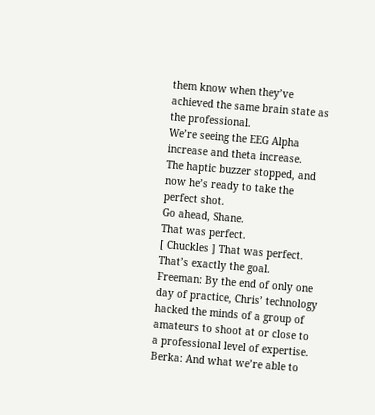them know when they’ve achieved the same brain state as the professional.
We’re seeing the EEG Alpha increase and theta increase.
The haptic buzzer stopped, and now he’s ready to take the perfect shot.
Go ahead, Shane.
That was perfect.
[ Chuckles ] That was perfect.
That’s exactly the goal.
Freeman: By the end of only one day of practice, Chris’ technology hacked the minds of a group of amateurs to shoot at or close to a professional level of expertise.
Berka: And what we’re able to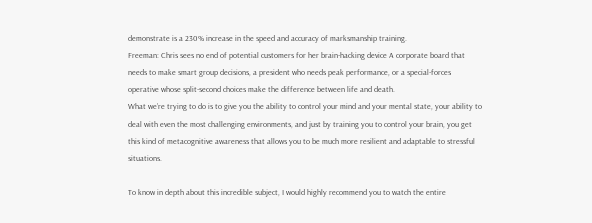demonstrate is a 230% increase in the speed and accuracy of marksmanship training.
Freeman: Chris sees no end of potential customers for her brain-hacking device A corporate board that needs to make smart group decisions, a president who needs peak performance, or a special-forces operative whose split-second choices make the difference between life and death.
What we’re trying to do is to give you the ability to control your mind and your mental state, your ability to deal with even the most challenging environments, and just by training you to control your brain, you get this kind of metacognitive awareness that allows you to be much more resilient and adaptable to stressful situations.

To know in depth about this incredible subject, I would highly recommend you to watch the entire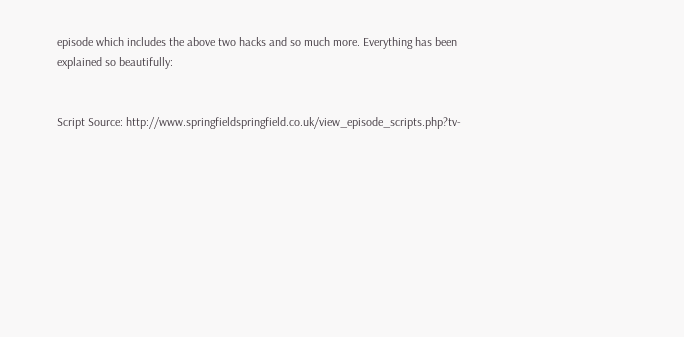episode which includes the above two hacks and so much more. Everything has been explained so beautifully:


Script Source: http://www.springfieldspringfield.co.uk/view_episode_scripts.php?tv-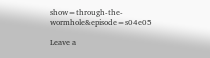show=through-the-wormhole&episode=s04e05

Leave a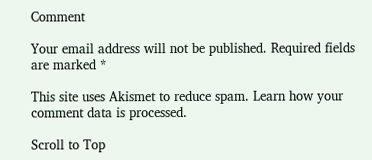Comment

Your email address will not be published. Required fields are marked *

This site uses Akismet to reduce spam. Learn how your comment data is processed.

Scroll to Top